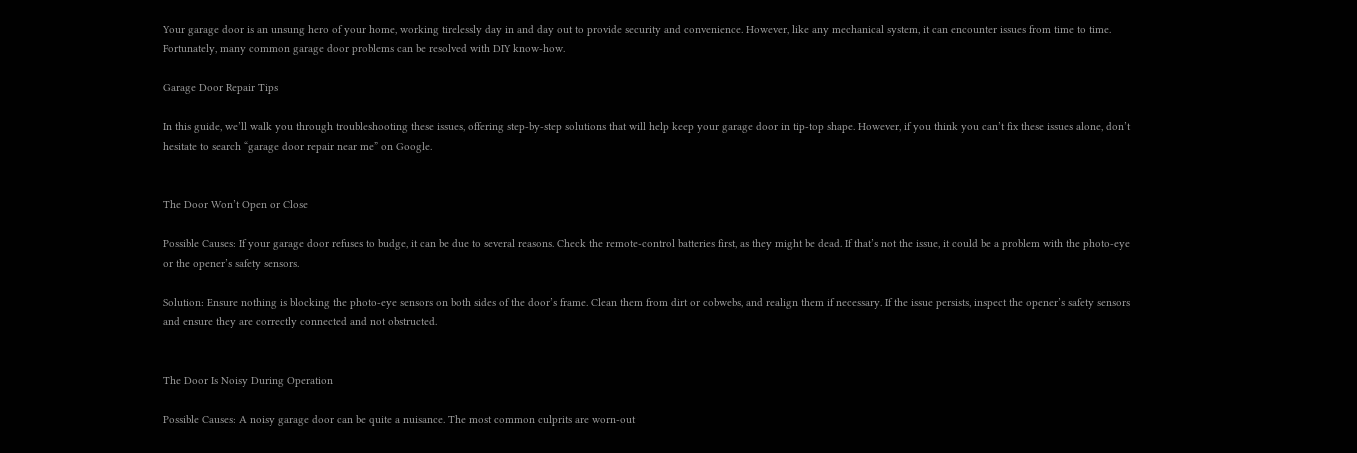Your garage door is an unsung hero of your home, working tirelessly day in and day out to provide security and convenience. However, like any mechanical system, it can encounter issues from time to time. Fortunately, many common garage door problems can be resolved with DIY know-how.

Garage Door Repair Tips

In this guide, we’ll walk you through troubleshooting these issues, offering step-by-step solutions that will help keep your garage door in tip-top shape. However, if you think you can’t fix these issues alone, don’t hesitate to search “garage door repair near me” on Google.


The Door Won’t Open or Close

Possible Causes: If your garage door refuses to budge, it can be due to several reasons. Check the remote-control batteries first, as they might be dead. If that’s not the issue, it could be a problem with the photo-eye or the opener’s safety sensors.

Solution: Ensure nothing is blocking the photo-eye sensors on both sides of the door’s frame. Clean them from dirt or cobwebs, and realign them if necessary. If the issue persists, inspect the opener’s safety sensors and ensure they are correctly connected and not obstructed.


The Door Is Noisy During Operation

Possible Causes: A noisy garage door can be quite a nuisance. The most common culprits are worn-out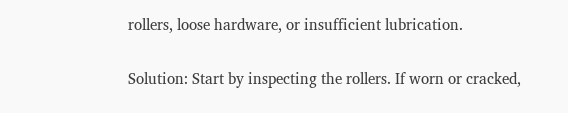rollers, loose hardware, or insufficient lubrication.

Solution: Start by inspecting the rollers. If worn or cracked,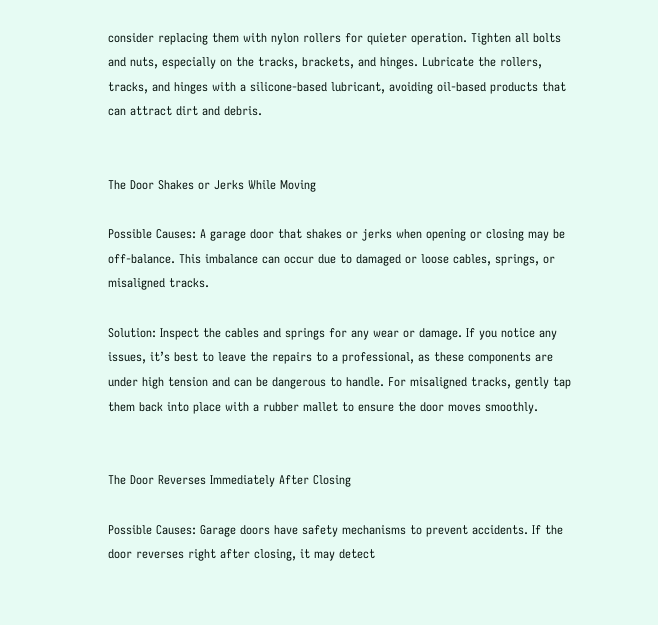consider replacing them with nylon rollers for quieter operation. Tighten all bolts and nuts, especially on the tracks, brackets, and hinges. Lubricate the rollers, tracks, and hinges with a silicone-based lubricant, avoiding oil-based products that can attract dirt and debris.


The Door Shakes or Jerks While Moving

Possible Causes: A garage door that shakes or jerks when opening or closing may be off-balance. This imbalance can occur due to damaged or loose cables, springs, or misaligned tracks.

Solution: Inspect the cables and springs for any wear or damage. If you notice any issues, it’s best to leave the repairs to a professional, as these components are under high tension and can be dangerous to handle. For misaligned tracks, gently tap them back into place with a rubber mallet to ensure the door moves smoothly.


The Door Reverses Immediately After Closing

Possible Causes: Garage doors have safety mechanisms to prevent accidents. If the door reverses right after closing, it may detect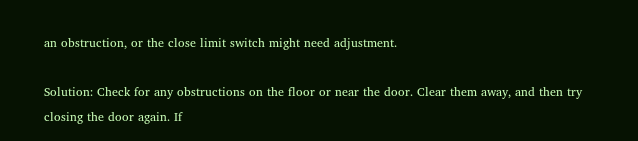an obstruction, or the close limit switch might need adjustment.

Solution: Check for any obstructions on the floor or near the door. Clear them away, and then try closing the door again. If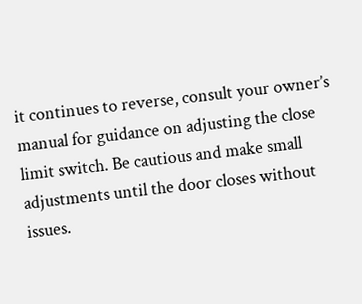it continues to reverse, consult your owner’s manual for guidance on adjusting the close limit switch. Be cautious and make small adjustments until the door closes without issues.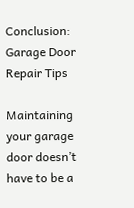Conclusion: Garage Door Repair Tips

Maintaining your garage door doesn’t have to be a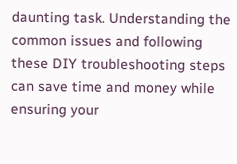daunting task. Understanding the common issues and following these DIY troubleshooting steps can save time and money while ensuring your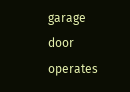garage door operates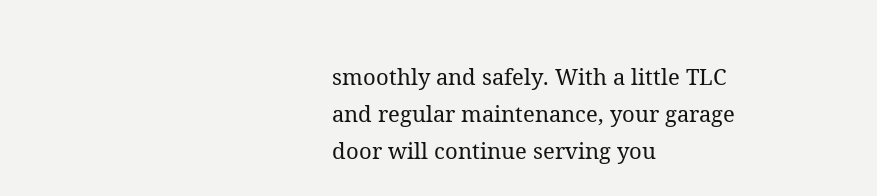smoothly and safely. With a little TLC and regular maintenance, your garage door will continue serving you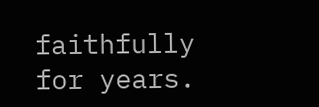faithfully for years.